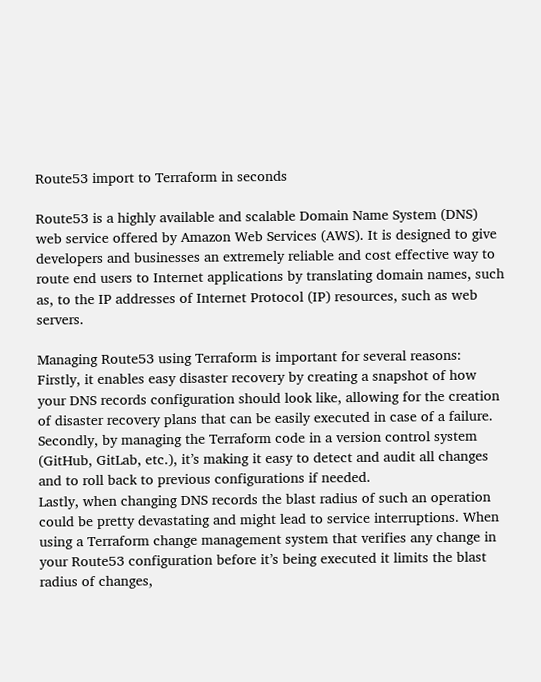Route53 import to Terraform in seconds

Route53 is a highly available and scalable Domain Name System (DNS) web service offered by Amazon Web Services (AWS). It is designed to give developers and businesses an extremely reliable and cost effective way to route end users to Internet applications by translating domain names, such as, to the IP addresses of Internet Protocol (IP) resources, such as web servers.

Managing Route53 using Terraform is important for several reasons:
Firstly, it enables easy disaster recovery by creating a snapshot of how your DNS records configuration should look like, allowing for the creation of disaster recovery plans that can be easily executed in case of a failure.
Secondly, by managing the Terraform code in a version control system (GitHub, GitLab, etc.), it’s making it easy to detect and audit all changes and to roll back to previous configurations if needed.
Lastly, when changing DNS records the blast radius of such an operation could be pretty devastating and might lead to service interruptions. When using a Terraform change management system that verifies any change in your Route53 configuration before it’s being executed it limits the blast radius of changes,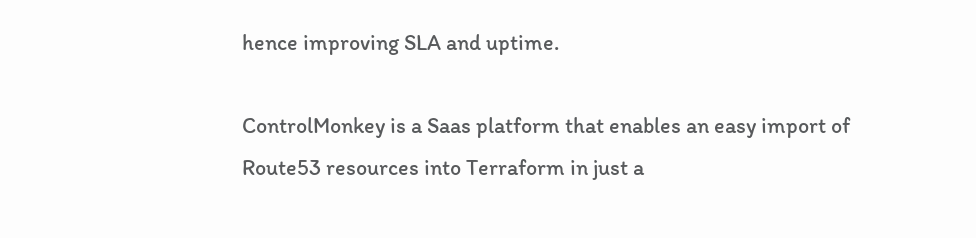hence improving SLA and uptime.

ControlMonkey is a Saas platform that enables an easy import of Route53 resources into Terraform in just a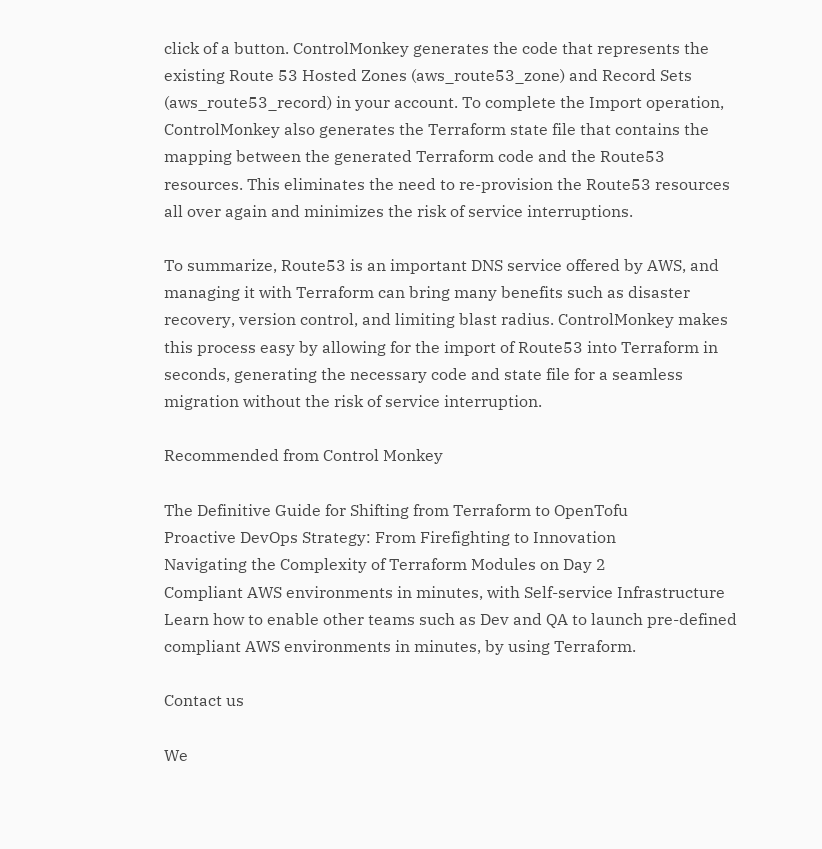click of a button. ControlMonkey generates the code that represents the existing Route 53 Hosted Zones (aws_route53_zone) and Record Sets (aws_route53_record) in your account. To complete the Import operation, ControlMonkey also generates the Terraform state file that contains the mapping between the generated Terraform code and the Route53 resources. This eliminates the need to re-provision the Route53 resources all over again and minimizes the risk of service interruptions.

To summarize, Route53 is an important DNS service offered by AWS, and managing it with Terraform can bring many benefits such as disaster recovery, version control, and limiting blast radius. ControlMonkey makes this process easy by allowing for the import of Route53 into Terraform in seconds, generating the necessary code and state file for a seamless migration without the risk of service interruption.

Recommended from Control Monkey

The Definitive Guide for Shifting from Terraform to OpenTofu
Proactive DevOps Strategy: From Firefighting to Innovation
Navigating the Complexity of Terraform Modules on Day 2
Compliant AWS environments in minutes, with Self-service Infrastructure
Learn how to enable other teams such as Dev and QA to launch pre-defined compliant AWS environments in minutes, by using Terraform.

Contact us

We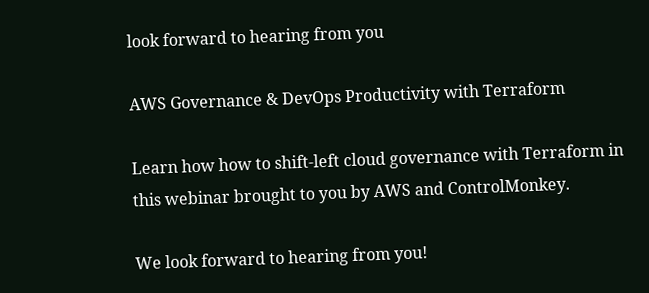look forward to hearing from you

AWS Governance & DevOps Productivity with Terraform

Learn how how to shift-left cloud governance with Terraform in this webinar brought to you by AWS and ControlMonkey.

We look forward to hearing from you!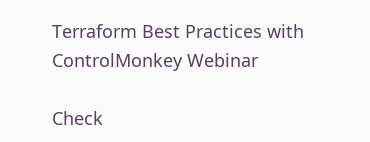Terraform Best Practices with ControlMonkey Webinar

Check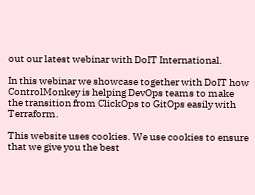out our latest webinar with DoIT International.

In this webinar we showcase together with DoIT how ControlMonkey is helping DevOps teams to make the transition from ClickOps to GitOps easily with Terraform.

This website uses cookies. We use cookies to ensure that we give you the best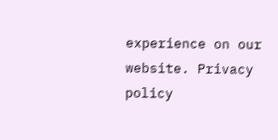experience on our website. Privacy policy